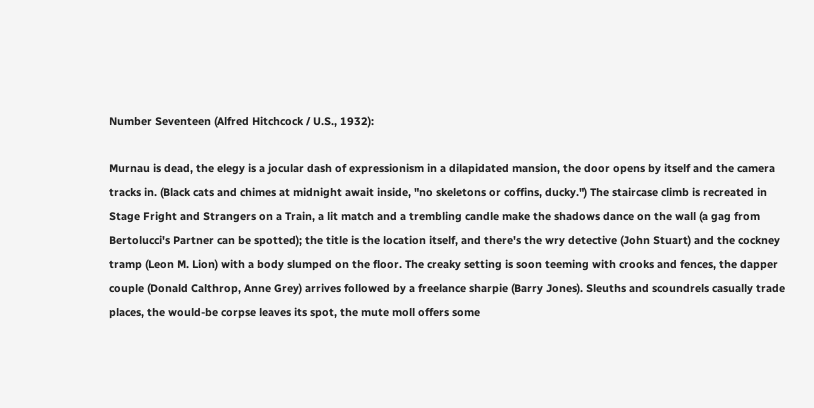Number Seventeen (Alfred Hitchcock / U.S., 1932):

Murnau is dead, the elegy is a jocular dash of expressionism in a dilapidated mansion, the door opens by itself and the camera tracks in. (Black cats and chimes at midnight await inside, "no skeletons or coffins, ducky.") The staircase climb is recreated in Stage Fright and Strangers on a Train, a lit match and a trembling candle make the shadows dance on the wall (a gag from Bertolucci's Partner can be spotted); the title is the location itself, and there's the wry detective (John Stuart) and the cockney tramp (Leon M. Lion) with a body slumped on the floor. The creaky setting is soon teeming with crooks and fences, the dapper couple (Donald Calthrop, Anne Grey) arrives followed by a freelance sharpie (Barry Jones). Sleuths and scoundrels casually trade places, the would-be corpse leaves its spot, the mute moll offers some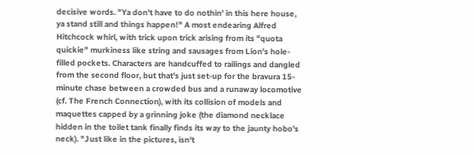decisive words. "Ya don't have to do nothin' in this here house, ya stand still and things happen!" A most endearing Alfred Hitchcock whirl, with trick upon trick arising from its "quota quickie" murkiness like string and sausages from Lion's hole-filled pockets. Characters are handcuffed to railings and dangled from the second floor, but that's just set-up for the bravura 15-minute chase between a crowded bus and a runaway locomotive (cf. The French Connection), with its collision of models and maquettes capped by a grinning joke (the diamond necklace hidden in the toilet tank finally finds its way to the jaunty hobo's neck). "Just like in the pictures, isn't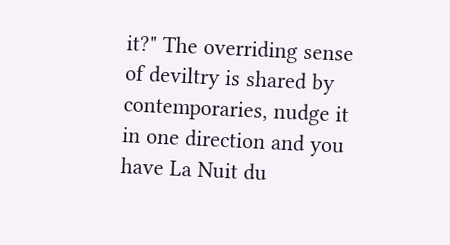it?" The overriding sense of deviltry is shared by contemporaries, nudge it in one direction and you have La Nuit du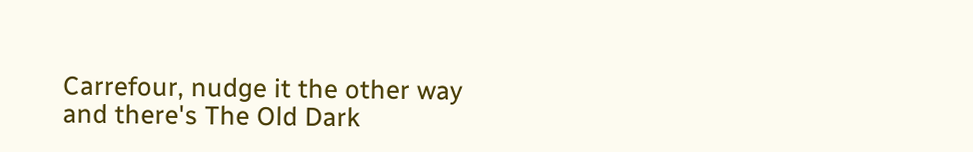Carrefour, nudge it the other way and there's The Old Dark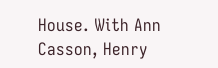House. With Ann Casson, Henry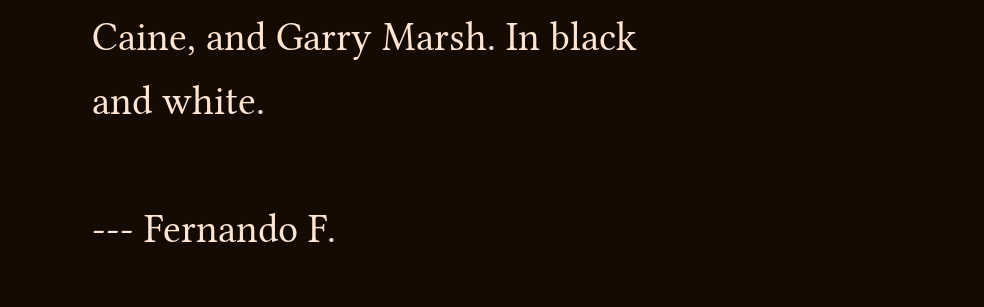Caine, and Garry Marsh. In black and white.

--- Fernando F.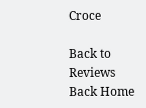Croce

Back to Reviews
Back Home